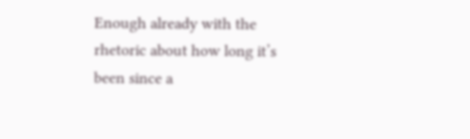Enough already with the rhetoric about how long it’s been since a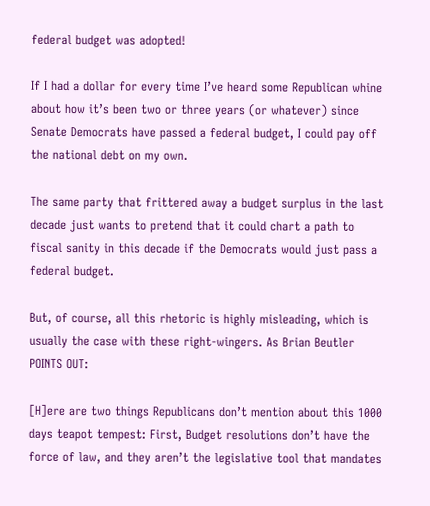federal budget was adopted!

If I had a dollar for every time I’ve heard some Republican whine about how it’s been two or three years (or whatever) since Senate Democrats have passed a federal budget, I could pay off the national debt on my own.

The same party that frittered away a budget surplus in the last decade just wants to pretend that it could chart a path to fiscal sanity in this decade if the Democrats would just pass a federal budget.

But, of course, all this rhetoric is highly misleading, which is usually the case with these right-wingers. As Brian Beutler POINTS OUT:

[H]ere are two things Republicans don’t mention about this 1000 days teapot tempest: First, Budget resolutions don’t have the force of law, and they aren’t the legislative tool that mandates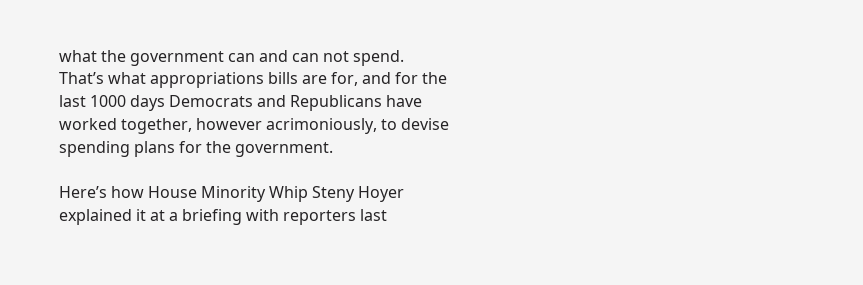what the government can and can not spend. That’s what appropriations bills are for, and for the last 1000 days Democrats and Republicans have worked together, however acrimoniously, to devise spending plans for the government.

Here’s how House Minority Whip Steny Hoyer explained it at a briefing with reporters last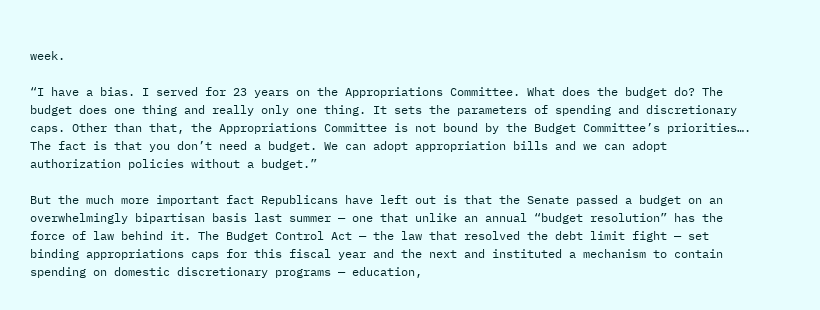week.

“I have a bias. I served for 23 years on the Appropriations Committee. What does the budget do? The budget does one thing and really only one thing. It sets the parameters of spending and discretionary caps. Other than that, the Appropriations Committee is not bound by the Budget Committee’s priorities…. The fact is that you don’t need a budget. We can adopt appropriation bills and we can adopt authorization policies without a budget.”

But the much more important fact Republicans have left out is that the Senate passed a budget on an overwhelmingly bipartisan basis last summer — one that unlike an annual “budget resolution” has the force of law behind it. The Budget Control Act — the law that resolved the debt limit fight — set binding appropriations caps for this fiscal year and the next and instituted a mechanism to contain spending on domestic discretionary programs — education,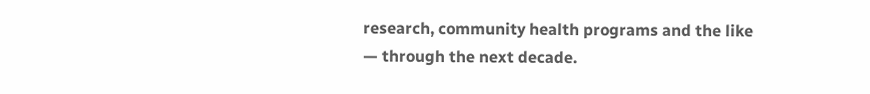research, community health programs and the like — through the next decade.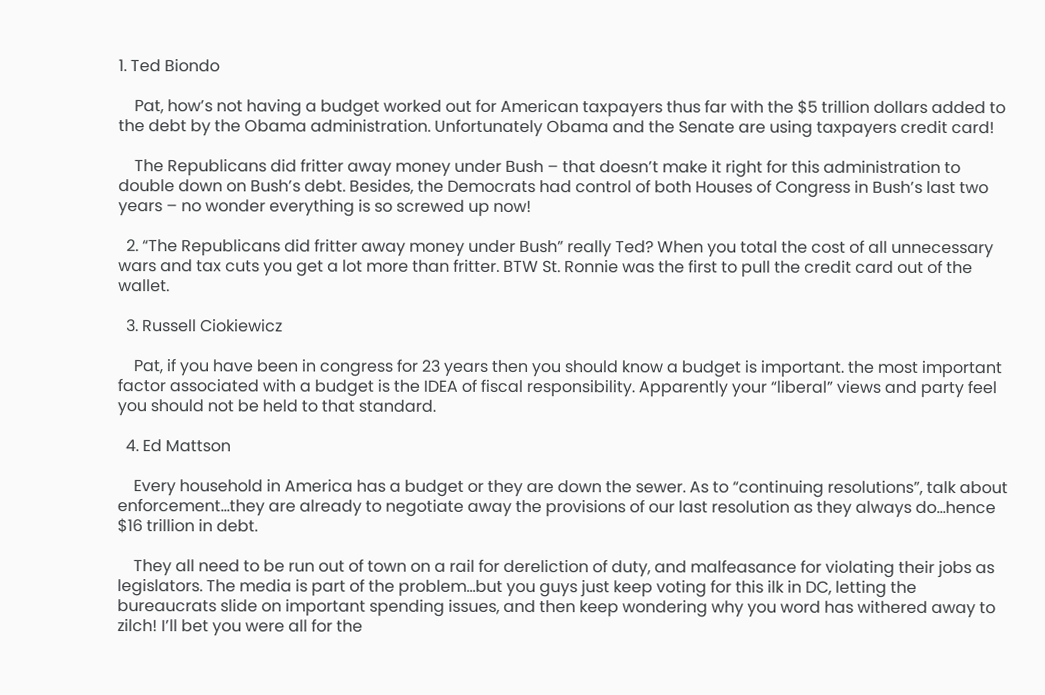1. Ted Biondo

    Pat, how’s not having a budget worked out for American taxpayers thus far with the $5 trillion dollars added to the debt by the Obama administration. Unfortunately Obama and the Senate are using taxpayers credit card!

    The Republicans did fritter away money under Bush – that doesn’t make it right for this administration to double down on Bush’s debt. Besides, the Democrats had control of both Houses of Congress in Bush’s last two years – no wonder everything is so screwed up now!

  2. “The Republicans did fritter away money under Bush” really Ted? When you total the cost of all unnecessary wars and tax cuts you get a lot more than fritter. BTW St. Ronnie was the first to pull the credit card out of the wallet.

  3. Russell Ciokiewicz

    Pat, if you have been in congress for 23 years then you should know a budget is important. the most important factor associated with a budget is the IDEA of fiscal responsibility. Apparently your “liberal” views and party feel you should not be held to that standard.

  4. Ed Mattson

    Every household in America has a budget or they are down the sewer. As to “continuing resolutions”, talk about enforcement…they are already to negotiate away the provisions of our last resolution as they always do…hence $16 trillion in debt.

    They all need to be run out of town on a rail for dereliction of duty, and malfeasance for violating their jobs as legislators. The media is part of the problem…but you guys just keep voting for this ilk in DC, letting the bureaucrats slide on important spending issues, and then keep wondering why you word has withered away to zilch! I’ll bet you were all for the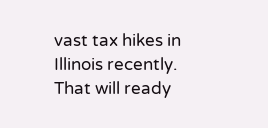vast tax hikes in Illinois recently. That will ready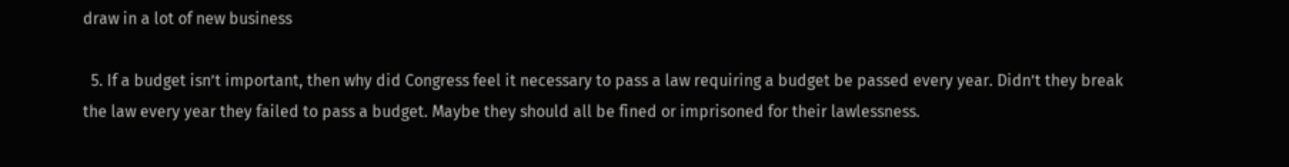draw in a lot of new business

  5. If a budget isn’t important, then why did Congress feel it necessary to pass a law requiring a budget be passed every year. Didn’t they break the law every year they failed to pass a budget. Maybe they should all be fined or imprisoned for their lawlessness.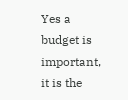Yes a budget is important, it is the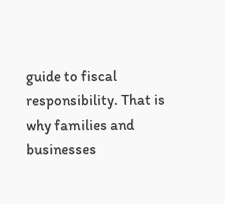guide to fiscal responsibility. That is why families and businesses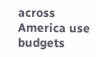across America use budgets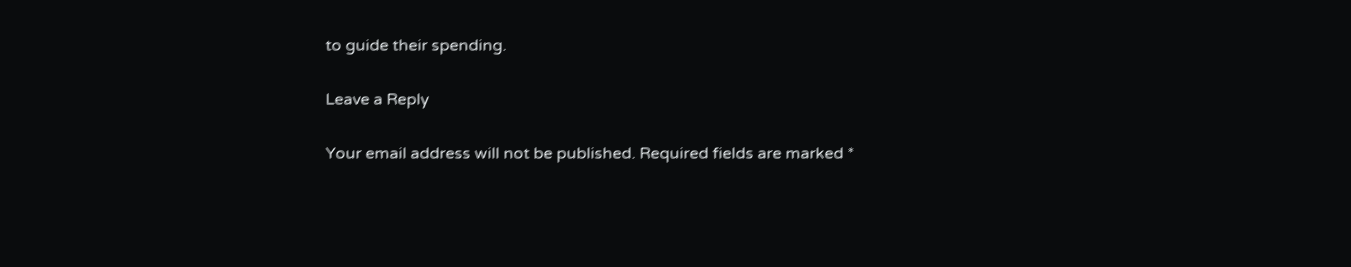to guide their spending.

Leave a Reply

Your email address will not be published. Required fields are marked *